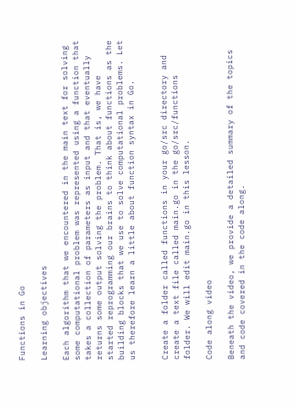Functions in Go

Learning objectives

Each algorithm that we encountered in the main text for solving some computational problem was represented using a function that takes a collection of parameters as input and that eventually returns some output solving the problem. That is, we have started reprogramming our brains to think about functions as the building blocks that we use to solve computational problems. Let us therefore learn a little about function syntax in Go.


Create a folder called functions in your go/src directory and create a text file called main.go in the go/src/functions folder. We will edit main.go in this lesson.

Code along video

Beneath the video, we provide a detailed summary of the topics and code covered in the code along.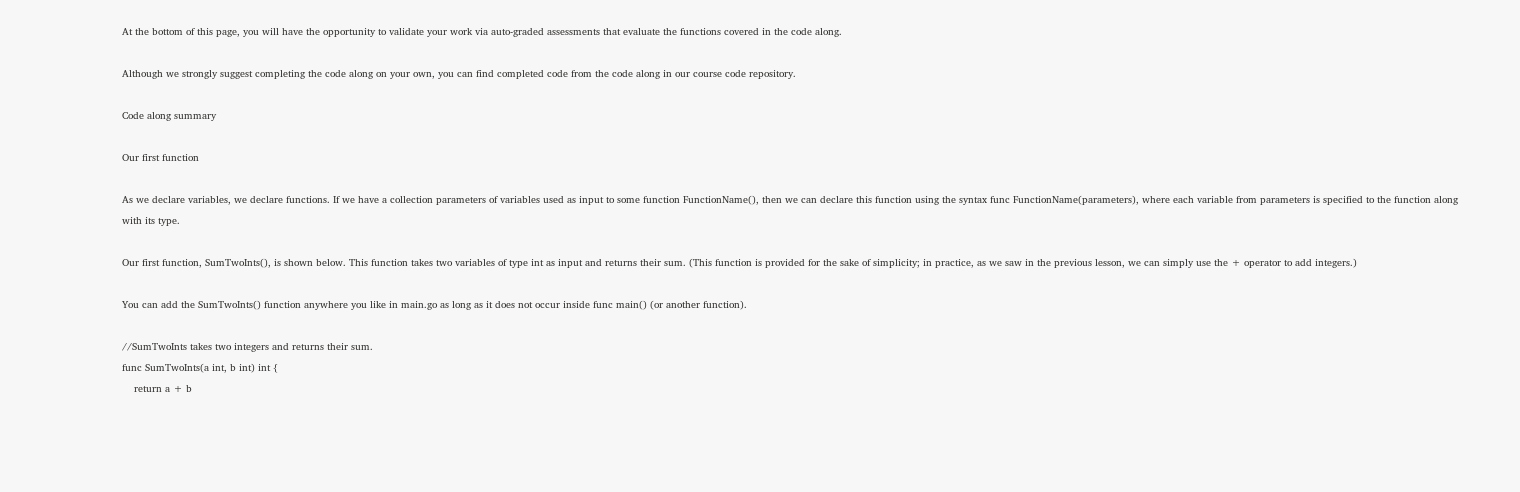At the bottom of this page, you will have the opportunity to validate your work via auto-graded assessments that evaluate the functions covered in the code along.

Although we strongly suggest completing the code along on your own, you can find completed code from the code along in our course code repository.

Code along summary

Our first function

As we declare variables, we declare functions. If we have a collection parameters of variables used as input to some function FunctionName(), then we can declare this function using the syntax func FunctionName(parameters), where each variable from parameters is specified to the function along with its type.

Our first function, SumTwoInts(), is shown below. This function takes two variables of type int as input and returns their sum. (This function is provided for the sake of simplicity; in practice, as we saw in the previous lesson, we can simply use the + operator to add integers.)

You can add the SumTwoInts() function anywhere you like in main.go as long as it does not occur inside func main() (or another function).

//SumTwoInts takes two integers and returns their sum.
func SumTwoInts(a int, b int) int {
    return a + b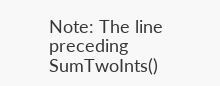Note: The line preceding SumTwoInts()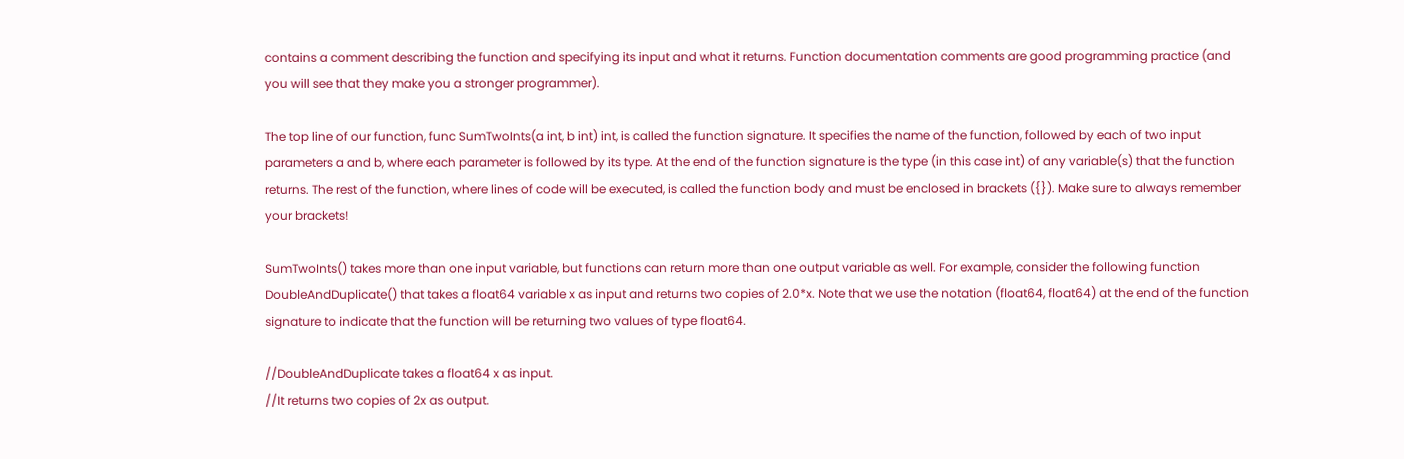contains a comment describing the function and specifying its input and what it returns. Function documentation comments are good programming practice (and you will see that they make you a stronger programmer).

The top line of our function, func SumTwoInts(a int, b int) int, is called the function signature. It specifies the name of the function, followed by each of two input parameters a and b, where each parameter is followed by its type. At the end of the function signature is the type (in this case int) of any variable(s) that the function returns. The rest of the function, where lines of code will be executed, is called the function body and must be enclosed in brackets ({}). Make sure to always remember your brackets!

SumTwoInts() takes more than one input variable, but functions can return more than one output variable as well. For example, consider the following function DoubleAndDuplicate() that takes a float64 variable x as input and returns two copies of 2.0*x. Note that we use the notation (float64, float64) at the end of the function signature to indicate that the function will be returning two values of type float64.

//DoubleAndDuplicate takes a float64 x as input.
//It returns two copies of 2x as output.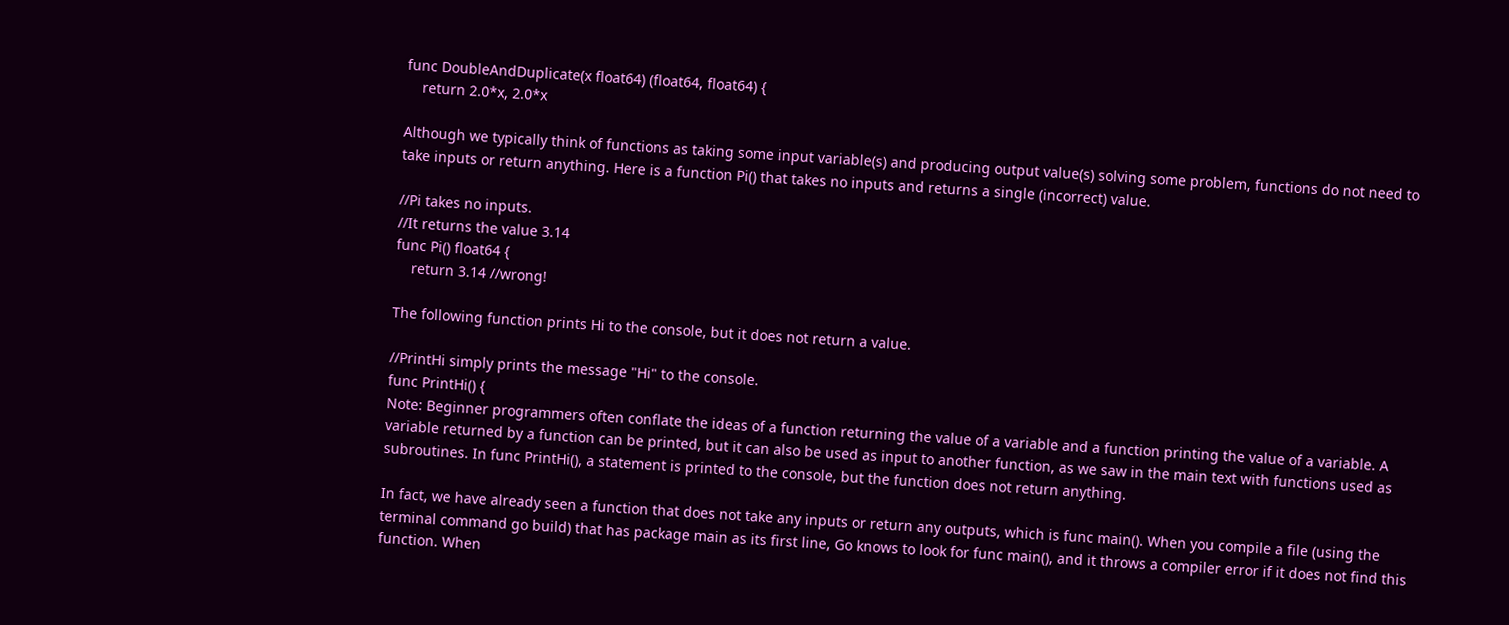func DoubleAndDuplicate(x float64) (float64, float64) {
    return 2.0*x, 2.0*x

Although we typically think of functions as taking some input variable(s) and producing output value(s) solving some problem, functions do not need to take inputs or return anything. Here is a function Pi() that takes no inputs and returns a single (incorrect) value.

//Pi takes no inputs.
//It returns the value 3.14
func Pi() float64 {
    return 3.14 //wrong!

The following function prints Hi to the console, but it does not return a value.

//PrintHi simply prints the message "Hi" to the console.
func PrintHi() {
Note: Beginner programmers often conflate the ideas of a function returning the value of a variable and a function printing the value of a variable. A variable returned by a function can be printed, but it can also be used as input to another function, as we saw in the main text with functions used as subroutines. In func PrintHi(), a statement is printed to the console, but the function does not return anything.

In fact, we have already seen a function that does not take any inputs or return any outputs, which is func main(). When you compile a file (using the terminal command go build) that has package main as its first line, Go knows to look for func main(), and it throws a compiler error if it does not find this function. When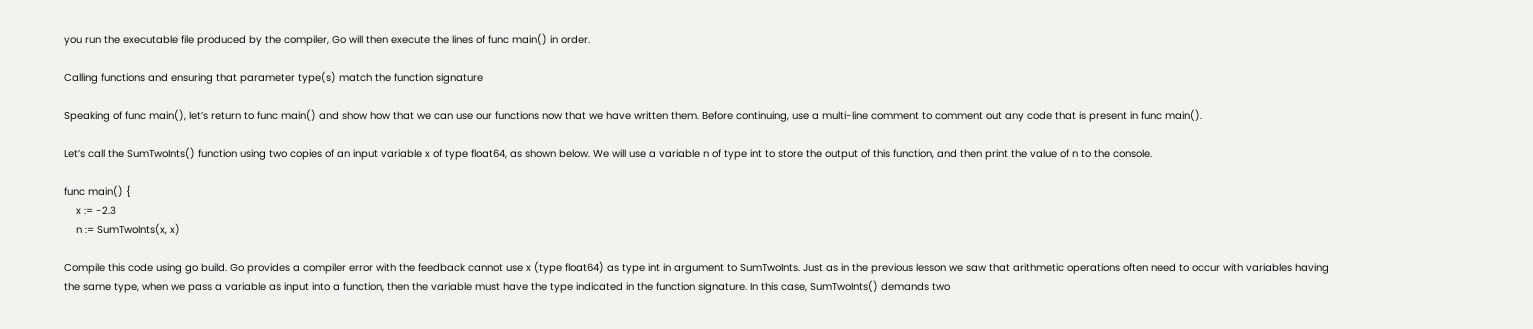you run the executable file produced by the compiler, Go will then execute the lines of func main() in order.

Calling functions and ensuring that parameter type(s) match the function signature

Speaking of func main(), let’s return to func main() and show how that we can use our functions now that we have written them. Before continuing, use a multi-line comment to comment out any code that is present in func main().

Let’s call the SumTwoInts() function using two copies of an input variable x of type float64, as shown below. We will use a variable n of type int to store the output of this function, and then print the value of n to the console.

func main() {
    x := -2.3
    n := SumTwoInts(x, x)

Compile this code using go build. Go provides a compiler error with the feedback cannot use x (type float64) as type int in argument to SumTwoInts. Just as in the previous lesson we saw that arithmetic operations often need to occur with variables having the same type, when we pass a variable as input into a function, then the variable must have the type indicated in the function signature. In this case, SumTwoInts() demands two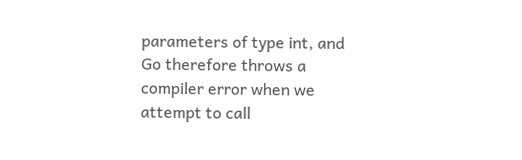parameters of type int, and Go therefore throws a compiler error when we attempt to call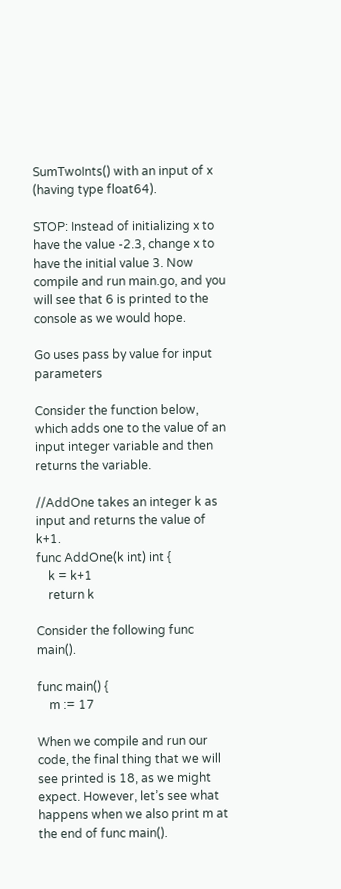SumTwoInts() with an input of x (having type float64).

STOP: Instead of initializing x to have the value -2.3, change x to have the initial value 3. Now compile and run main.go, and you will see that 6 is printed to the console as we would hope.

Go uses pass by value for input parameters

Consider the function below, which adds one to the value of an input integer variable and then returns the variable.

//AddOne takes an integer k as input and returns the value of k+1.
func AddOne(k int) int {
    k = k+1
    return k

Consider the following func main().

func main() {
    m := 17

When we compile and run our code, the final thing that we will see printed is 18, as we might expect. However, let’s see what happens when we also print m at the end of func main().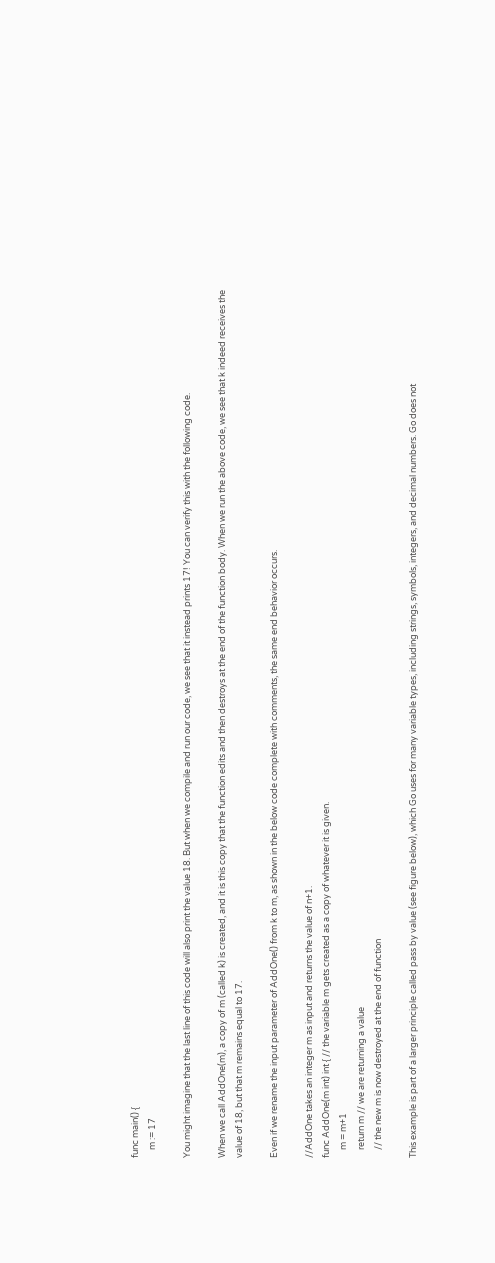func main() {
    m := 17

You might imagine that the last line of this code will also print the value 18. But when we compile and run our code, we see that it instead prints 17! You can verify this with the following code.

When we call AddOne(m), a copy of m (called k) is created, and it is this copy that the function edits and then destroys at the end of the function body. When we run the above code, we see that k indeed receives the value of 18, but that m remains equal to 17.

Even if we rename the input parameter of AddOne() from k to m, as shown in the below code complete with comments, the same end behavior occurs.

//AddOne takes an integer m as input and returns the value of n+1.
func AddOne(m int) int { // the variable m gets created as a copy of whatever it is given.
    m = m+1
    return m // we are returning a value
    // the new m is now destroyed at the end of function

This example is part of a larger principle called pass by value (see figure below), which Go uses for many variable types, including strings, symbols, integers, and decimal numbers. Go does not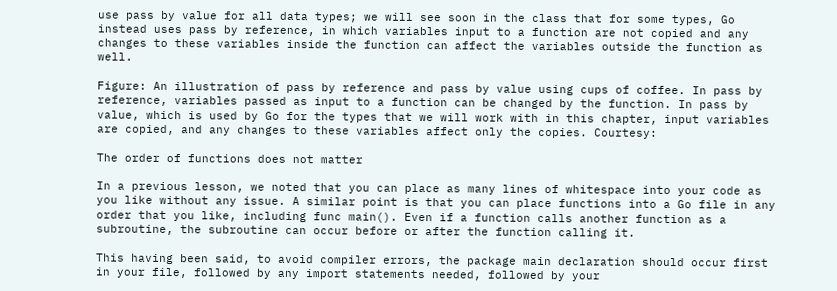use pass by value for all data types; we will see soon in the class that for some types, Go instead uses pass by reference, in which variables input to a function are not copied and any changes to these variables inside the function can affect the variables outside the function as well.

Figure: An illustration of pass by reference and pass by value using cups of coffee. In pass by reference, variables passed as input to a function can be changed by the function. In pass by value, which is used by Go for the types that we will work with in this chapter, input variables are copied, and any changes to these variables affect only the copies. Courtesy:

The order of functions does not matter

In a previous lesson, we noted that you can place as many lines of whitespace into your code as you like without any issue. A similar point is that you can place functions into a Go file in any order that you like, including func main(). Even if a function calls another function as a subroutine, the subroutine can occur before or after the function calling it.

This having been said, to avoid compiler errors, the package main declaration should occur first in your file, followed by any import statements needed, followed by your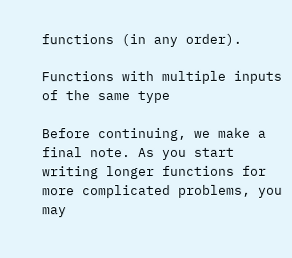functions (in any order).

Functions with multiple inputs of the same type

Before continuing, we make a final note. As you start writing longer functions for more complicated problems, you may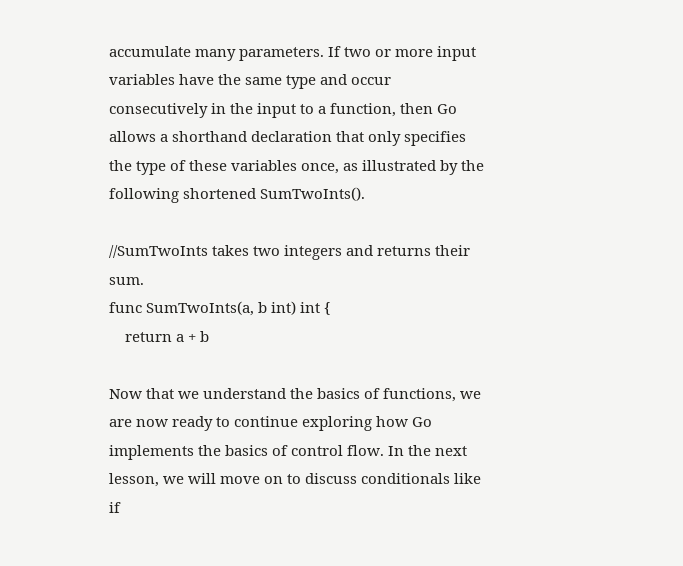accumulate many parameters. If two or more input variables have the same type and occur consecutively in the input to a function, then Go allows a shorthand declaration that only specifies the type of these variables once, as illustrated by the following shortened SumTwoInts().

//SumTwoInts takes two integers and returns their sum.
func SumTwoInts(a, b int) int {
    return a + b

Now that we understand the basics of functions, we are now ready to continue exploring how Go implements the basics of control flow. In the next lesson, we will move on to discuss conditionals like if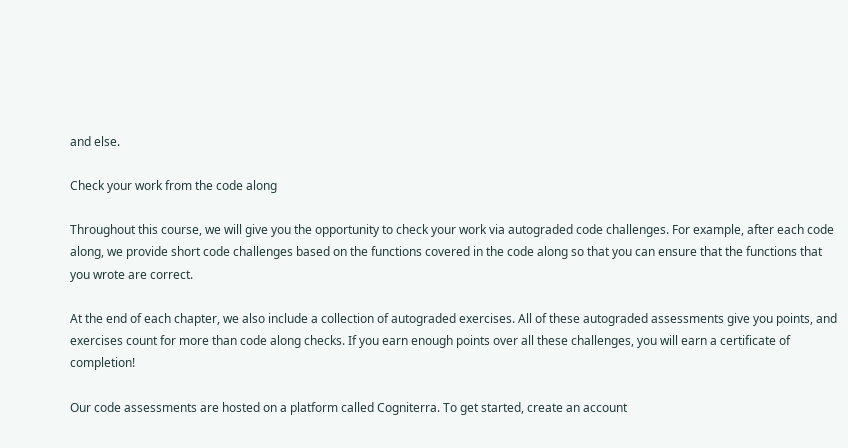and else.

Check your work from the code along

Throughout this course, we will give you the opportunity to check your work via autograded code challenges. For example, after each code along, we provide short code challenges based on the functions covered in the code along so that you can ensure that the functions that you wrote are correct.

At the end of each chapter, we also include a collection of autograded exercises. All of these autograded assessments give you points, and exercises count for more than code along checks. If you earn enough points over all these challenges, you will earn a certificate of completion!

Our code assessments are hosted on a platform called Cogniterra. To get started, create an account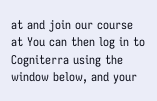at and join our course at You can then log in to Cogniterra using the window below, and your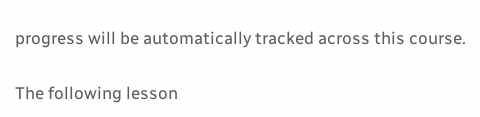progress will be automatically tracked across this course.

The following lesson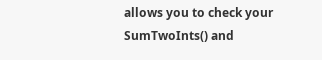allows you to check your SumTwoInts() and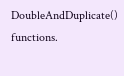DoubleAndDuplicate() functions.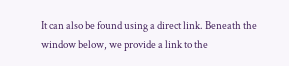It can also be found using a direct link. Beneath the window below, we provide a link to the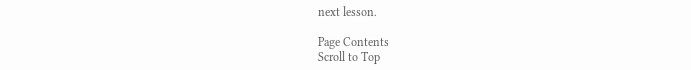next lesson.

Page Contents
Scroll to Top